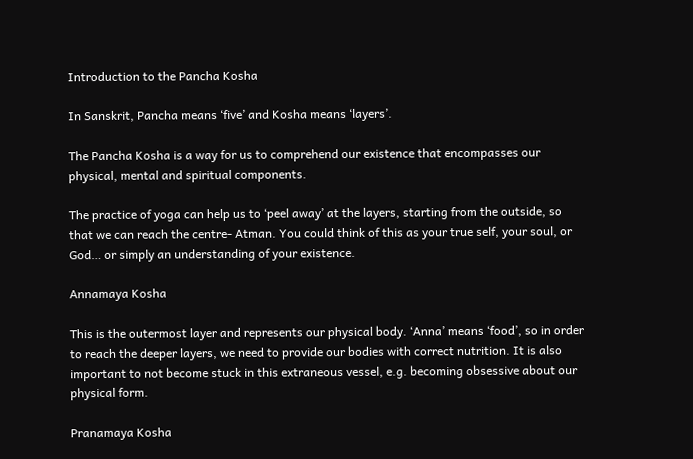Introduction to the Pancha Kosha

In Sanskrit, Pancha means ‘five’ and Kosha means ‘layers’.

The Pancha Kosha is a way for us to comprehend our existence that encompasses our physical, mental and spiritual components.

The practice of yoga can help us to ‘peel away’ at the layers, starting from the outside, so that we can reach the centre- Atman. You could think of this as your true self, your soul, or God… or simply an understanding of your existence.

Annamaya Kosha

This is the outermost layer and represents our physical body. ‘Anna’ means ‘food’, so in order to reach the deeper layers, we need to provide our bodies with correct nutrition. It is also important to not become stuck in this extraneous vessel, e.g. becoming obsessive about our physical form.

Pranamaya Kosha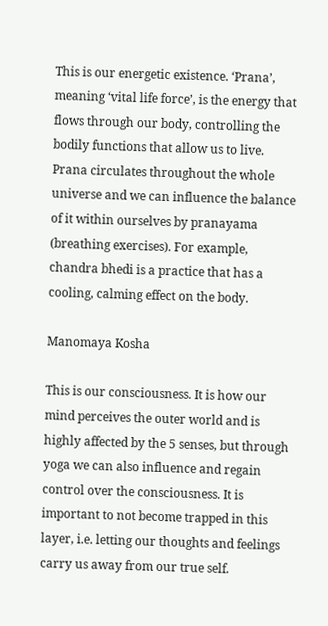This is our energetic existence. ‘Prana’, meaning ‘vital life force’, is the energy that flows through our body, controlling the bodily functions that allow us to live. Prana circulates throughout the whole universe and we can influence the balance of it within ourselves by pranayama (breathing exercises). For example, chandra bhedi is a practice that has a cooling, calming effect on the body.

Manomaya Kosha

This is our consciousness. It is how our mind perceives the outer world and is highly affected by the 5 senses, but through yoga we can also influence and regain control over the consciousness. It is important to not become trapped in this layer, i.e. letting our thoughts and feelings carry us away from our true self.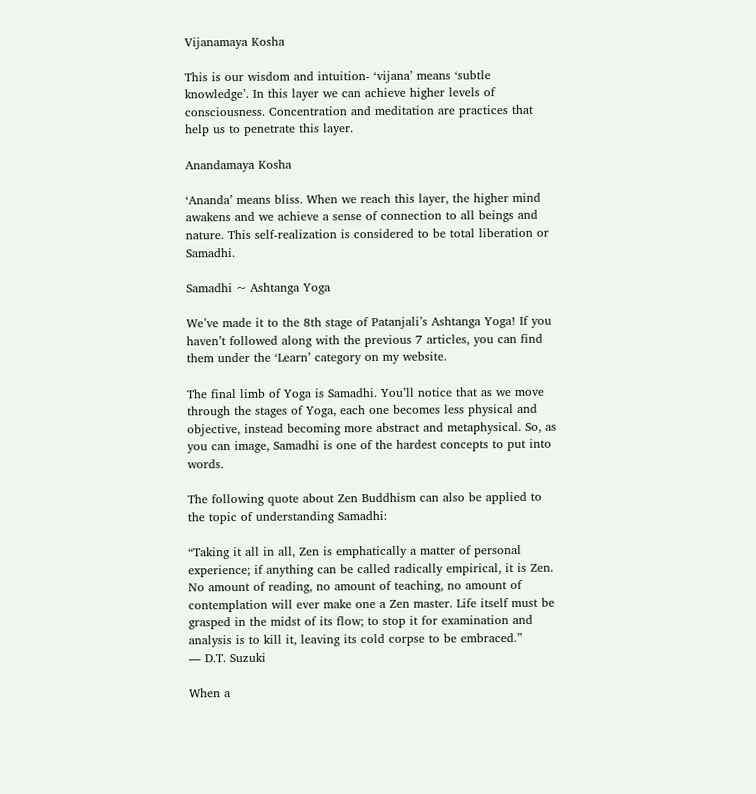Vijanamaya Kosha

This is our wisdom and intuition- ‘vijana’ means ‘subtle knowledge’. In this layer we can achieve higher levels of consciousness. Concentration and meditation are practices that help us to penetrate this layer.

Anandamaya Kosha

‘Ananda’ means bliss. When we reach this layer, the higher mind awakens and we achieve a sense of connection to all beings and nature. This self-realization is considered to be total liberation or Samadhi.

Samadhi ~ Ashtanga Yoga

We’ve made it to the 8th stage of Patanjali’s Ashtanga Yoga! If you haven’t followed along with the previous 7 articles, you can find them under the ‘Learn’ category on my website.

The final limb of Yoga is Samadhi. You’ll notice that as we move through the stages of Yoga, each one becomes less physical and objective, instead becoming more abstract and metaphysical. So, as you can image, Samadhi is one of the hardest concepts to put into words.

The following quote about Zen Buddhism can also be applied to the topic of understanding Samadhi:

“Taking it all in all, Zen is emphatically a matter of personal experience; if anything can be called radically empirical, it is Zen. No amount of reading, no amount of teaching, no amount of contemplation will ever make one a Zen master. Life itself must be grasped in the midst of its flow; to stop it for examination and analysis is to kill it, leaving its cold corpse to be embraced.”
― D.T. Suzuki

When a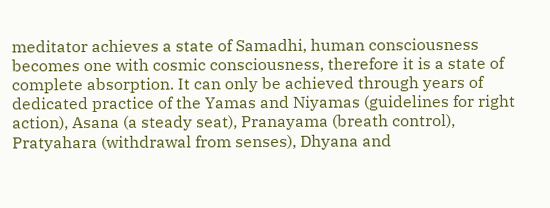meditator achieves a state of Samadhi, human consciousness becomes one with cosmic consciousness, therefore it is a state of complete absorption. It can only be achieved through years of dedicated practice of the Yamas and Niyamas (guidelines for right action), Asana (a steady seat), Pranayama (breath control), Pratyahara (withdrawal from senses), Dhyana and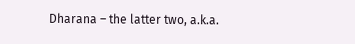Dharana – the latter two, a.k.a.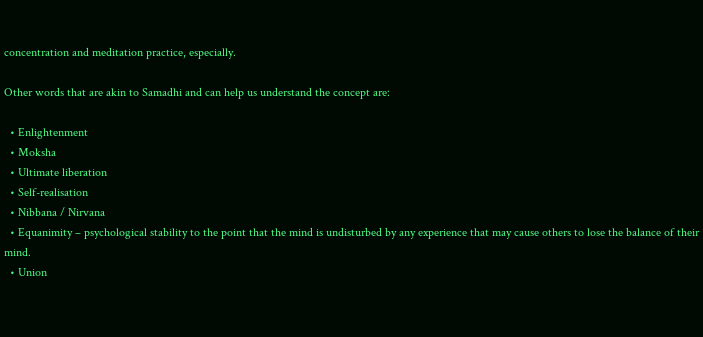concentration and meditation practice, especially.

Other words that are akin to Samadhi and can help us understand the concept are:

  • Enlightenment
  • Moksha
  • Ultimate liberation
  • Self-realisation
  • Nibbana / Nirvana
  • Equanimity – psychological stability to the point that the mind is undisturbed by any experience that may cause others to lose the balance of their mind.
  • Union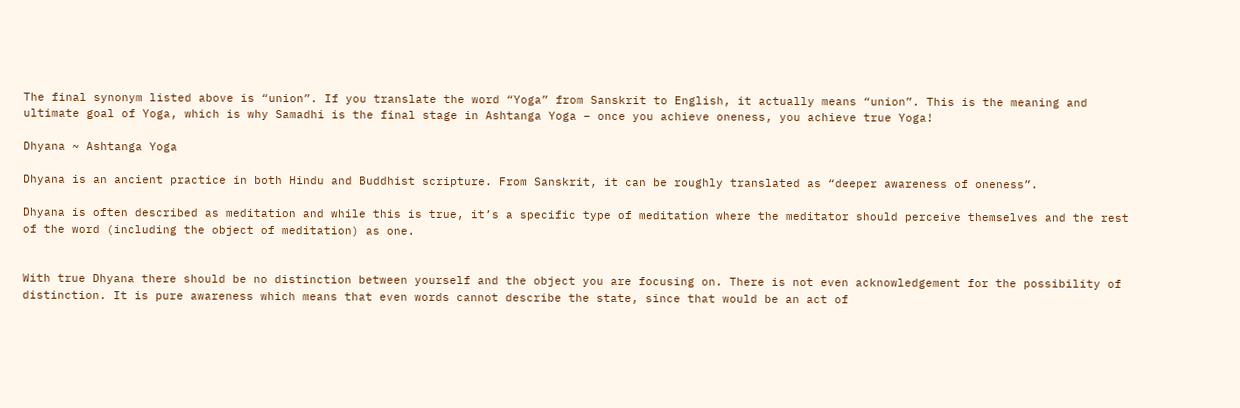The final synonym listed above is “union”. If you translate the word “Yoga” from Sanskrit to English, it actually means “union”. This is the meaning and ultimate goal of Yoga, which is why Samadhi is the final stage in Ashtanga Yoga – once you achieve oneness, you achieve true Yoga!

Dhyana ~ Ashtanga Yoga

Dhyana is an ancient practice in both Hindu and Buddhist scripture. From Sanskrit, it can be roughly translated as “deeper awareness of oneness”.

Dhyana is often described as meditation and while this is true, it’s a specific type of meditation where the meditator should perceive themselves and the rest of the word (including the object of meditation) as one.


With true Dhyana there should be no distinction between yourself and the object you are focusing on. There is not even acknowledgement for the possibility of distinction. It is pure awareness which means that even words cannot describe the state, since that would be an act of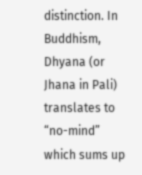distinction. In Buddhism, Dhyana (or Jhana in Pali) translates to “no-mind” which sums up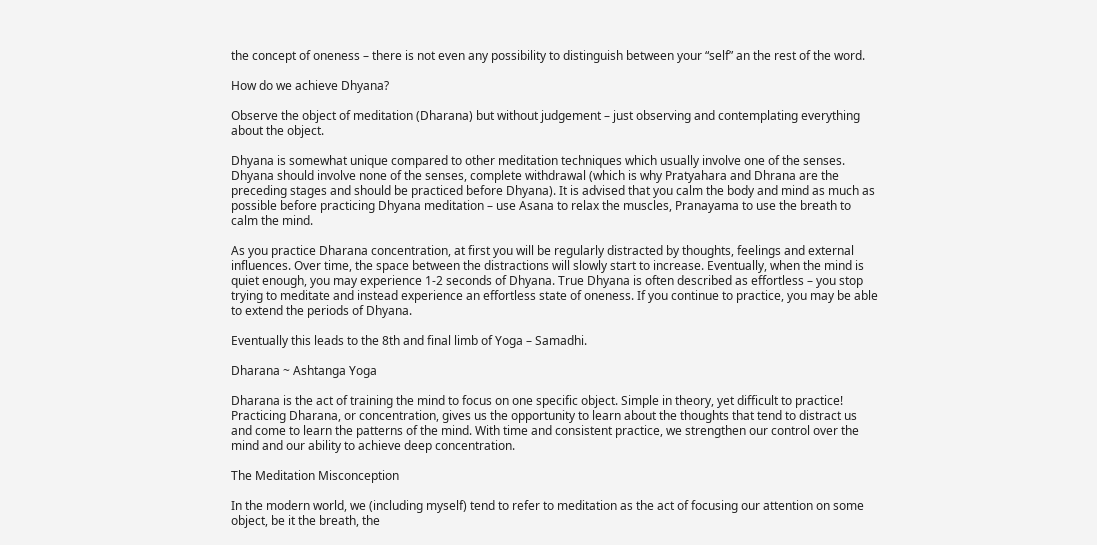the concept of oneness – there is not even any possibility to distinguish between your “self” an the rest of the word.

How do we achieve Dhyana?

Observe the object of meditation (Dharana) but without judgement – just observing and contemplating everything about the object.

Dhyana is somewhat unique compared to other meditation techniques which usually involve one of the senses. Dhyana should involve none of the senses, complete withdrawal (which is why Pratyahara and Dhrana are the preceding stages and should be practiced before Dhyana). It is advised that you calm the body and mind as much as possible before practicing Dhyana meditation – use Asana to relax the muscles, Pranayama to use the breath to calm the mind.

As you practice Dharana concentration, at first you will be regularly distracted by thoughts, feelings and external influences. Over time, the space between the distractions will slowly start to increase. Eventually, when the mind is quiet enough, you may experience 1-2 seconds of Dhyana. True Dhyana is often described as effortless – you stop trying to meditate and instead experience an effortless state of oneness. If you continue to practice, you may be able to extend the periods of Dhyana.

Eventually this leads to the 8th and final limb of Yoga – Samadhi.

Dharana ~ Ashtanga Yoga

Dharana is the act of training the mind to focus on one specific object. Simple in theory, yet difficult to practice! Practicing Dharana, or concentration, gives us the opportunity to learn about the thoughts that tend to distract us and come to learn the patterns of the mind. With time and consistent practice, we strengthen our control over the mind and our ability to achieve deep concentration.

The Meditation Misconception

In the modern world, we (including myself) tend to refer to meditation as the act of focusing our attention on some object, be it the breath, the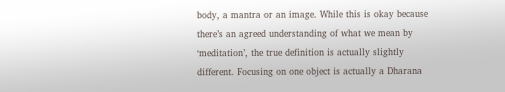body, a mantra or an image. While this is okay because there’s an agreed understanding of what we mean by ‘meditation’, the true definition is actually slightly different. Focusing on one object is actually a Dharana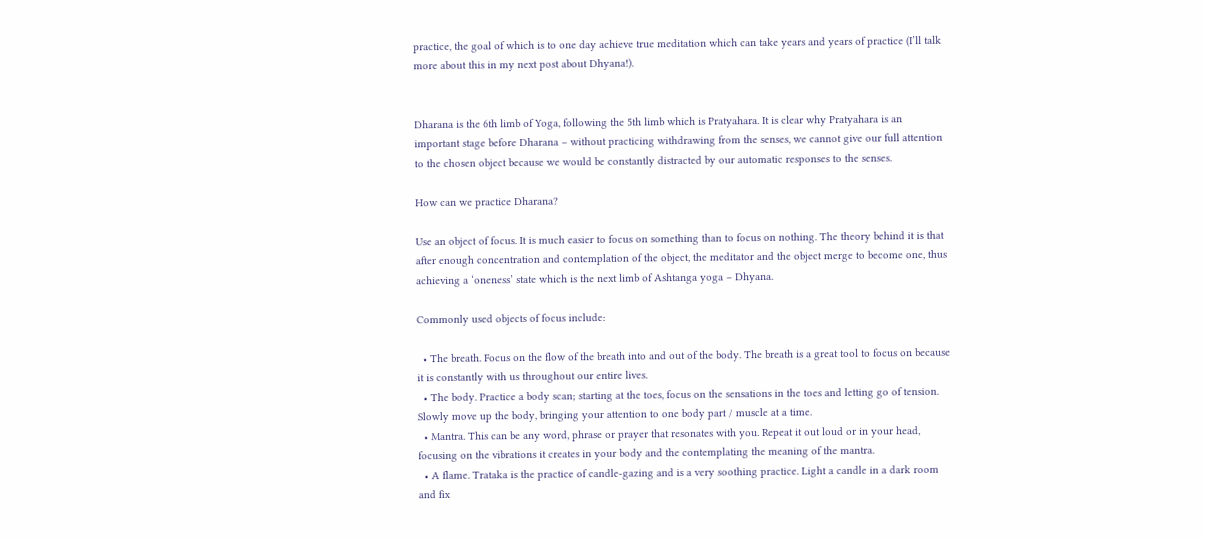practice, the goal of which is to one day achieve true meditation which can take years and years of practice (I’ll talk more about this in my next post about Dhyana!).


Dharana is the 6th limb of Yoga, following the 5th limb which is Pratyahara. It is clear why Pratyahara is an important stage before Dharana – without practicing withdrawing from the senses, we cannot give our full attention to the chosen object because we would be constantly distracted by our automatic responses to the senses.

How can we practice Dharana?

Use an object of focus. It is much easier to focus on something than to focus on nothing. The theory behind it is that after enough concentration and contemplation of the object, the meditator and the object merge to become one, thus achieving a ‘oneness’ state which is the next limb of Ashtanga yoga – Dhyana.

Commonly used objects of focus include:

  • The breath. Focus on the flow of the breath into and out of the body. The breath is a great tool to focus on because it is constantly with us throughout our entire lives.
  • The body. Practice a body scan; starting at the toes, focus on the sensations in the toes and letting go of tension. Slowly move up the body, bringing your attention to one body part / muscle at a time.
  • Mantra. This can be any word, phrase or prayer that resonates with you. Repeat it out loud or in your head, focusing on the vibrations it creates in your body and the contemplating the meaning of the mantra.
  • A flame. Trataka is the practice of candle-gazing and is a very soothing practice. Light a candle in a dark room and fix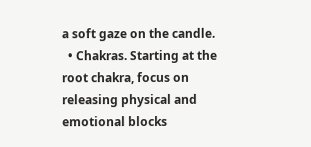a soft gaze on the candle.
  • Chakras. Starting at the root chakra, focus on releasing physical and emotional blocks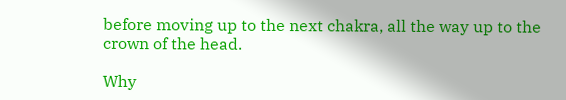before moving up to the next chakra, all the way up to the crown of the head.

Why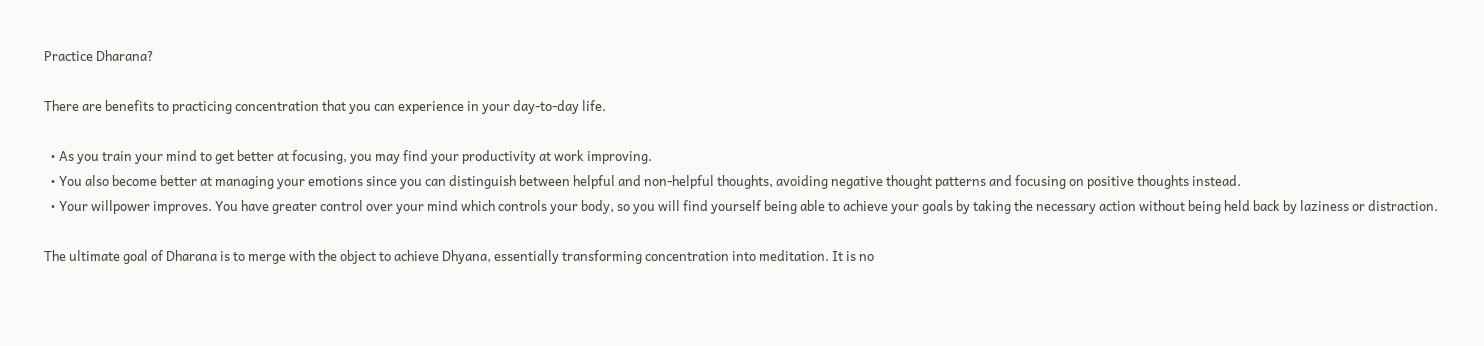Practice Dharana?

There are benefits to practicing concentration that you can experience in your day-to-day life.

  • As you train your mind to get better at focusing, you may find your productivity at work improving.
  • You also become better at managing your emotions since you can distinguish between helpful and non-helpful thoughts, avoiding negative thought patterns and focusing on positive thoughts instead.
  • Your willpower improves. You have greater control over your mind which controls your body, so you will find yourself being able to achieve your goals by taking the necessary action without being held back by laziness or distraction.

The ultimate goal of Dharana is to merge with the object to achieve Dhyana, essentially transforming concentration into meditation. It is no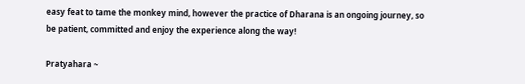easy feat to tame the monkey mind, however the practice of Dharana is an ongoing journey, so be patient, committed and enjoy the experience along the way!

Pratyahara ~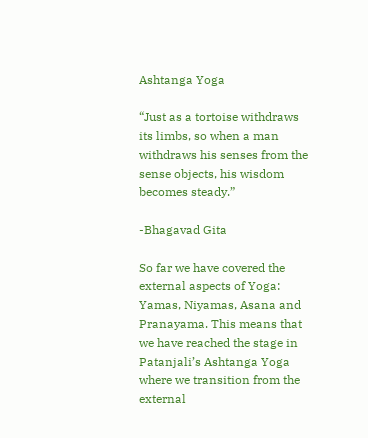Ashtanga Yoga

“Just as a tortoise withdraws its limbs, so when a man withdraws his senses from the sense objects, his wisdom becomes steady.”

-Bhagavad Gita

So far we have covered the external aspects of Yoga: Yamas, Niyamas, Asana and Pranayama. This means that we have reached the stage in Patanjali’s Ashtanga Yoga where we transition from the external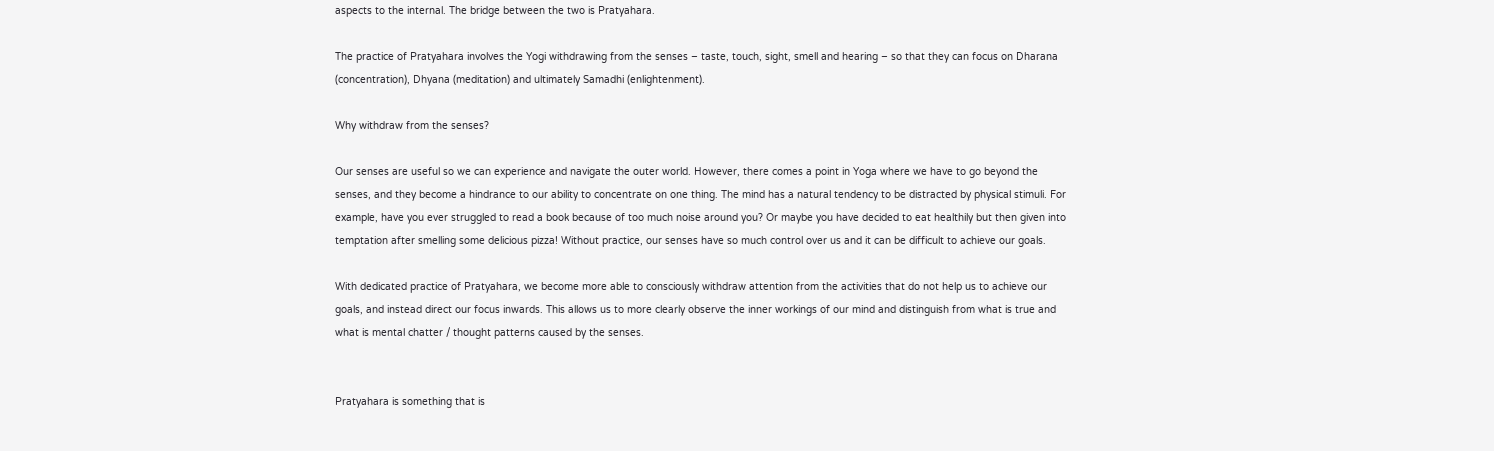aspects to the internal. The bridge between the two is Pratyahara.

The practice of Pratyahara involves the Yogi withdrawing from the senses – taste, touch, sight, smell and hearing – so that they can focus on Dharana (concentration), Dhyana (meditation) and ultimately Samadhi (enlightenment).

Why withdraw from the senses?

Our senses are useful so we can experience and navigate the outer world. However, there comes a point in Yoga where we have to go beyond the senses, and they become a hindrance to our ability to concentrate on one thing. The mind has a natural tendency to be distracted by physical stimuli. For example, have you ever struggled to read a book because of too much noise around you? Or maybe you have decided to eat healthily but then given into temptation after smelling some delicious pizza! Without practice, our senses have so much control over us and it can be difficult to achieve our goals.

With dedicated practice of Pratyahara, we become more able to consciously withdraw attention from the activities that do not help us to achieve our goals, and instead direct our focus inwards. This allows us to more clearly observe the inner workings of our mind and distinguish from what is true and what is mental chatter / thought patterns caused by the senses.


Pratyahara is something that is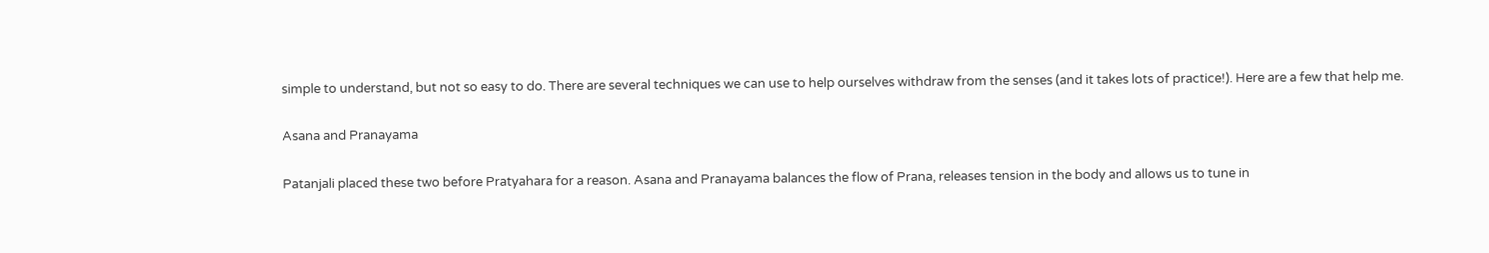simple to understand, but not so easy to do. There are several techniques we can use to help ourselves withdraw from the senses (and it takes lots of practice!). Here are a few that help me.

Asana and Pranayama

Patanjali placed these two before Pratyahara for a reason. Asana and Pranayama balances the flow of Prana, releases tension in the body and allows us to tune in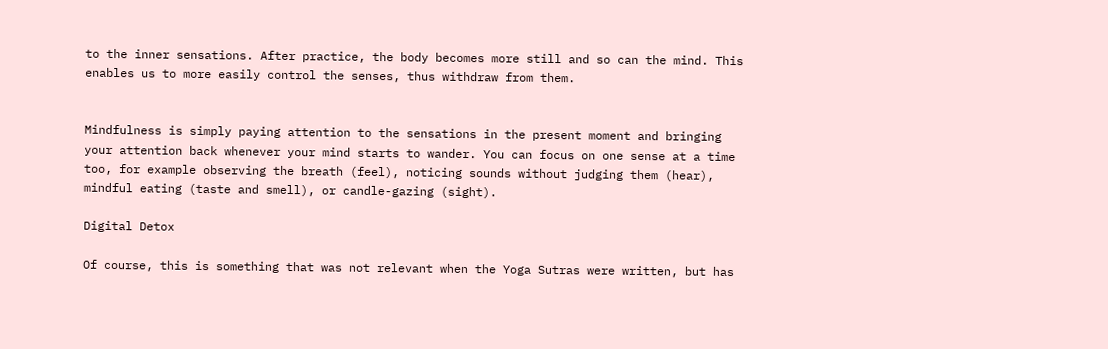to the inner sensations. After practice, the body becomes more still and so can the mind. This enables us to more easily control the senses, thus withdraw from them.


Mindfulness is simply paying attention to the sensations in the present moment and bringing your attention back whenever your mind starts to wander. You can focus on one sense at a time too, for example observing the breath (feel), noticing sounds without judging them (hear), mindful eating (taste and smell), or candle-gazing (sight).

Digital Detox

Of course, this is something that was not relevant when the Yoga Sutras were written, but has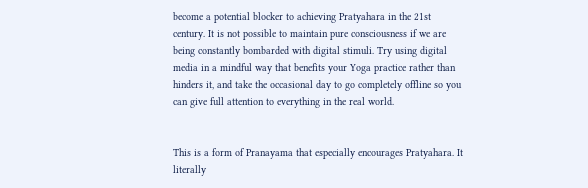become a potential blocker to achieving Pratyahara in the 21st century. It is not possible to maintain pure consciousness if we are being constantly bombarded with digital stimuli. Try using digital media in a mindful way that benefits your Yoga practice rather than hinders it, and take the occasional day to go completely offline so you can give full attention to everything in the real world.


This is a form of Pranayama that especially encourages Pratyahara. It literally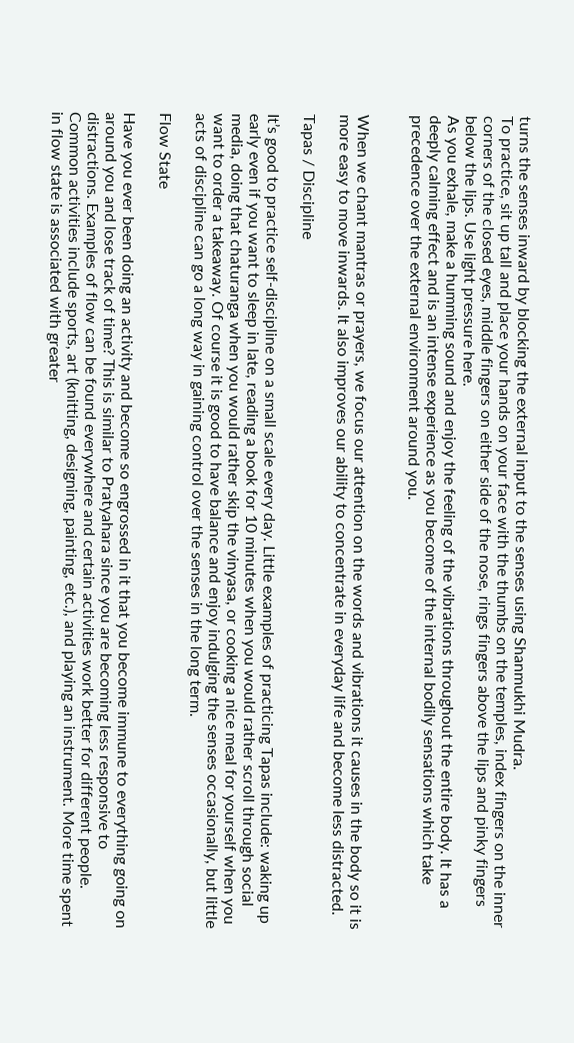turns the senses inward by blocking the external input to the senses using Shanmukhi Mudra.
To practice, sit up tall and place your hands on your face with the thumbs on the temples, index fingers on the inner corners of the closed eyes, middle fingers on either side of the nose, rings fingers above the lips and pinky fingers below the lips. Use light pressure here.
As you exhale, make a humming sound and enjoy the feeling of the vibrations throughout the entire body. It has a deeply calming effect and is an intense experience as you become of the internal bodily sensations which take precedence over the external environment around you.


When we chant mantras or prayers, we focus our attention on the words and vibrations it causes in the body so it is more easy to move inwards. It also improves our ability to concentrate in everyday life and become less distracted.

Tapas / Discipline

It’s good to practice self-discipline on a small scale every day. Little examples of practicing Tapas include: waking up early even if you want to sleep in late, reading a book for 10 minutes when you would rather scroll through social media, doing that chaturanga when you would rather skip the vinyasa, or cooking a nice meal for yourself when you want to order a takeaway. Of course it is good to have balance and enjoy indulging the senses occasionally, but little acts of discipline can go a long way in gaining control over the senses in the long term.

Flow State

Have you ever been doing an activity and become so engrossed in it that you become immune to everything going on around you and lose track of time? This is similar to Pratyahara since you are becoming less responsive to distractions. Examples of flow can be found everywhere and certain activities work better for different people. Common activities include sports, art (knitting, designing, painting, etc.), and playing an instrument. More time spent in flow state is associated with greater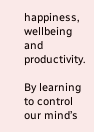happiness, wellbeing and productivity.

By learning to control our mind’s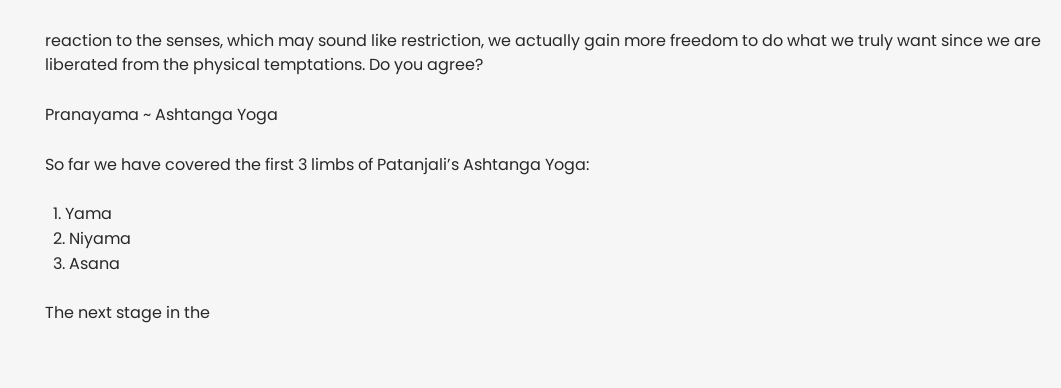reaction to the senses, which may sound like restriction, we actually gain more freedom to do what we truly want since we are liberated from the physical temptations. Do you agree?

Pranayama ~ Ashtanga Yoga

So far we have covered the first 3 limbs of Patanjali’s Ashtanga Yoga:

  1. Yama
  2. Niyama
  3. Asana

The next stage in the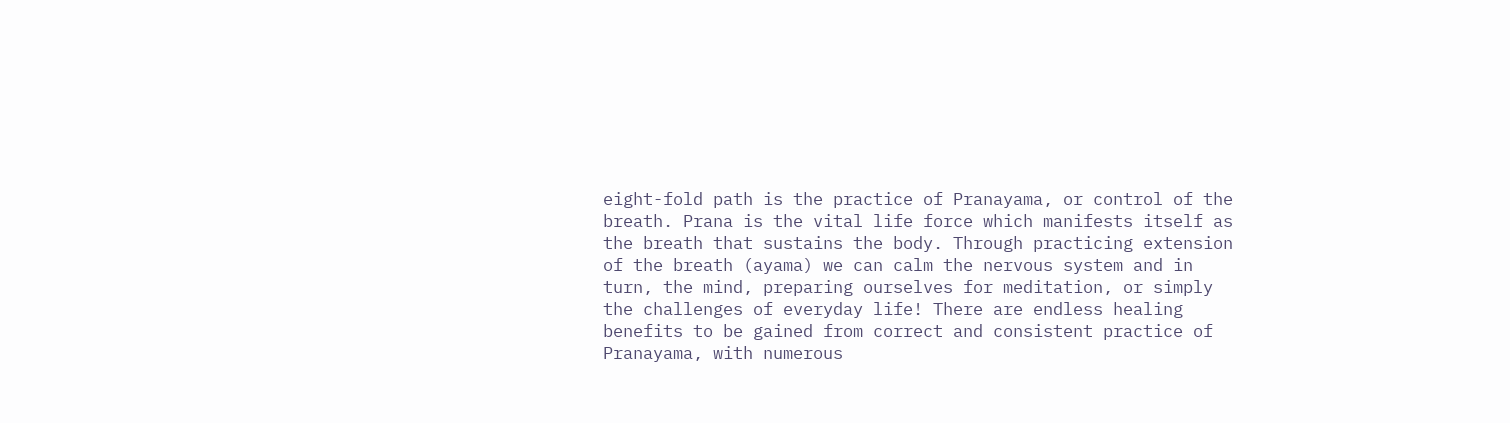eight-fold path is the practice of Pranayama, or control of the breath. Prana is the vital life force which manifests itself as the breath that sustains the body. Through practicing extension of the breath (ayama) we can calm the nervous system and in turn, the mind, preparing ourselves for meditation, or simply the challenges of everyday life! There are endless healing benefits to be gained from correct and consistent practice of Pranayama, with numerous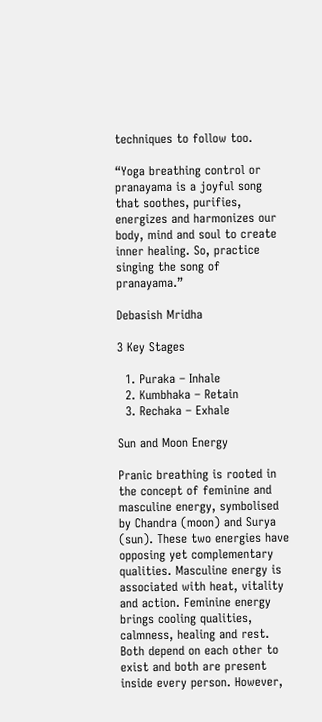techniques to follow too.

“Yoga breathing control or pranayama is a joyful song that soothes, purifies, energizes and harmonizes our body, mind and soul to create inner healing. So, practice singing the song of pranayama.”

Debasish Mridha

3 Key Stages

  1. Puraka – Inhale
  2. Kumbhaka – Retain
  3. Rechaka – Exhale

Sun and Moon Energy

Pranic breathing is rooted in the concept of feminine and masculine energy, symbolised by Chandra (moon) and Surya (sun). These two energies have opposing yet complementary qualities. Masculine energy is associated with heat, vitality and action. Feminine energy brings cooling qualities, calmness, healing and rest. Both depend on each other to exist and both are present inside every person. However,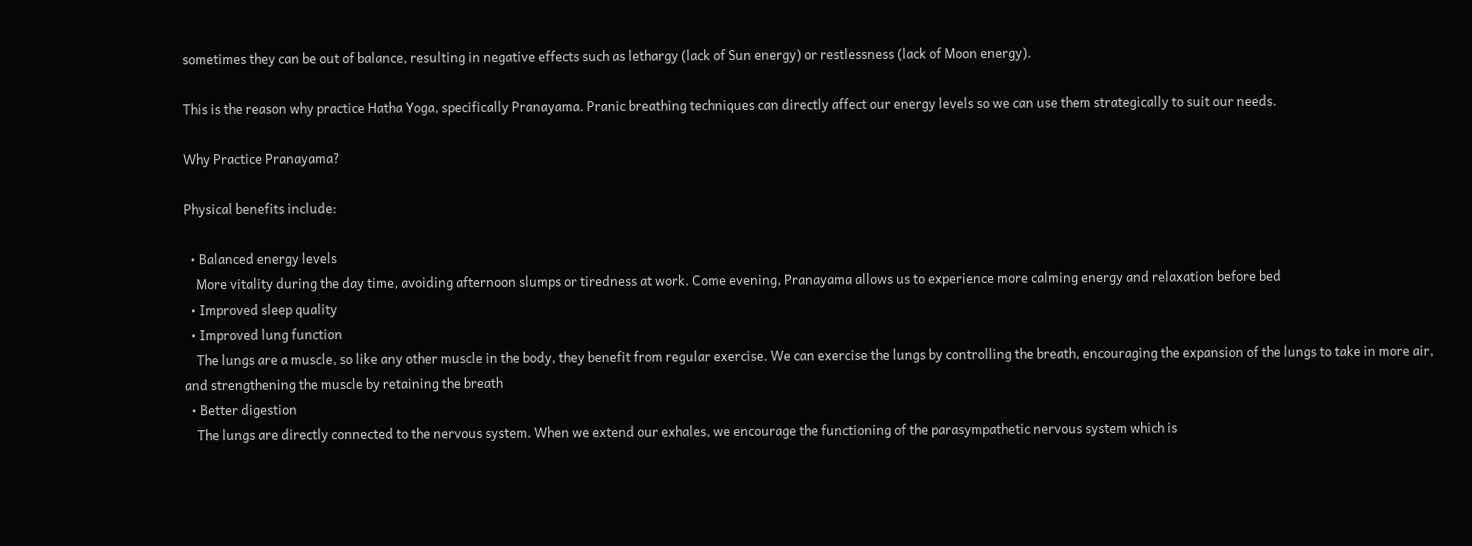sometimes they can be out of balance, resulting in negative effects such as lethargy (lack of Sun energy) or restlessness (lack of Moon energy).

This is the reason why practice Hatha Yoga, specifically Pranayama. Pranic breathing techniques can directly affect our energy levels so we can use them strategically to suit our needs.

Why Practice Pranayama?

Physical benefits include:

  • Balanced energy levels
    More vitality during the day time, avoiding afternoon slumps or tiredness at work. Come evening, Pranayama allows us to experience more calming energy and relaxation before bed
  • Improved sleep quality
  • Improved lung function
    The lungs are a muscle, so like any other muscle in the body, they benefit from regular exercise. We can exercise the lungs by controlling the breath, encouraging the expansion of the lungs to take in more air, and strengthening the muscle by retaining the breath
  • Better digestion
    The lungs are directly connected to the nervous system. When we extend our exhales, we encourage the functioning of the parasympathetic nervous system which is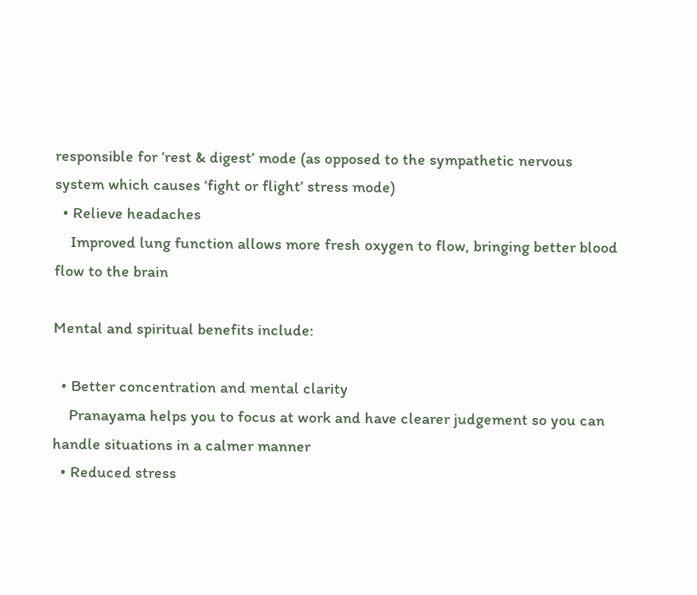responsible for ‘rest & digest’ mode (as opposed to the sympathetic nervous system which causes ‘fight or flight’ stress mode)
  • Relieve headaches
    Improved lung function allows more fresh oxygen to flow, bringing better blood flow to the brain

Mental and spiritual benefits include:

  • Better concentration and mental clarity
    Pranayama helps you to focus at work and have clearer judgement so you can handle situations in a calmer manner
  • Reduced stress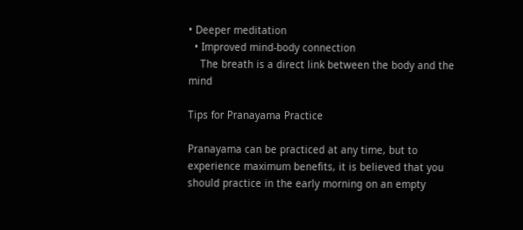• Deeper meditation
  • Improved mind-body connection
    The breath is a direct link between the body and the mind

Tips for Pranayama Practice

Pranayama can be practiced at any time, but to experience maximum benefits, it is believed that you should practice in the early morning on an empty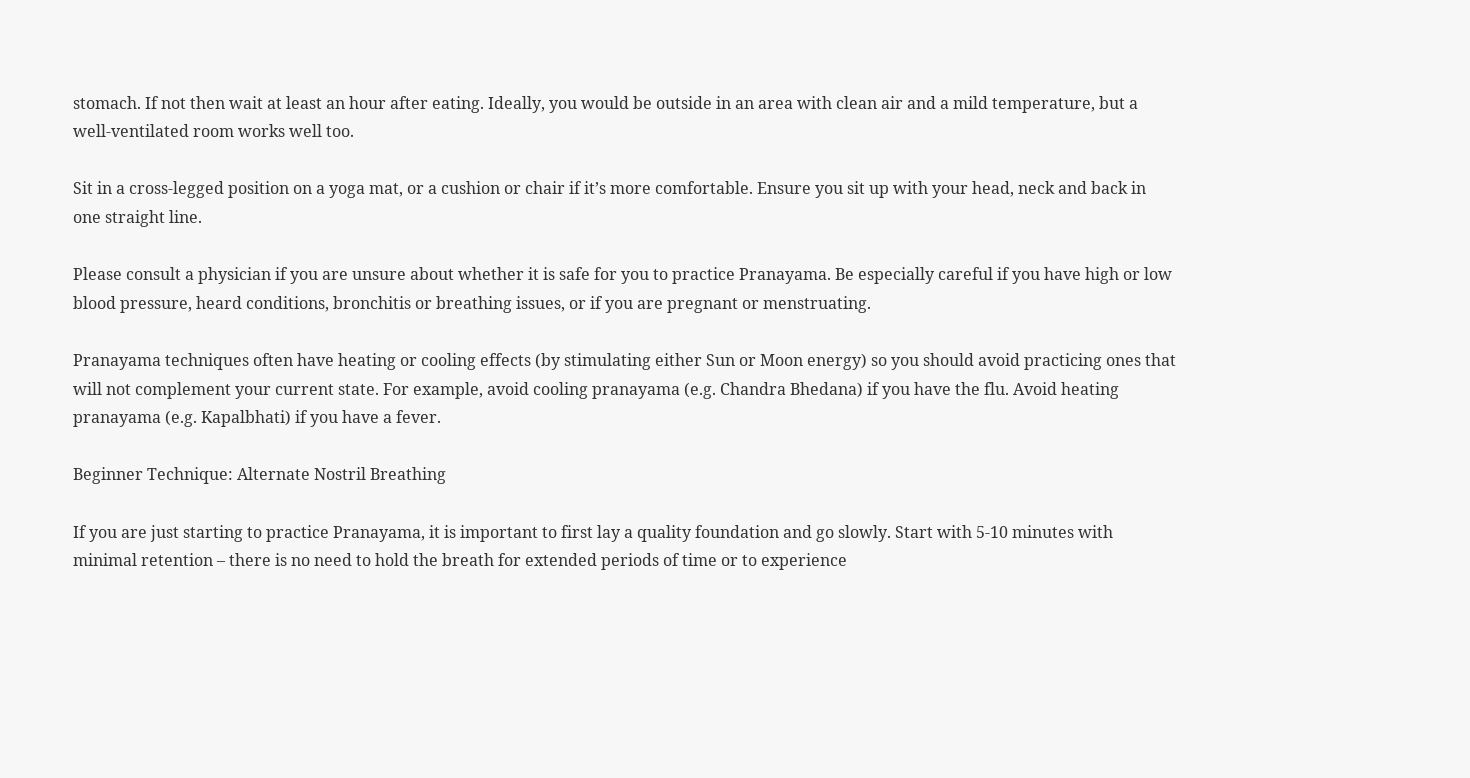stomach. If not then wait at least an hour after eating. Ideally, you would be outside in an area with clean air and a mild temperature, but a well-ventilated room works well too.

Sit in a cross-legged position on a yoga mat, or a cushion or chair if it’s more comfortable. Ensure you sit up with your head, neck and back in one straight line.

Please consult a physician if you are unsure about whether it is safe for you to practice Pranayama. Be especially careful if you have high or low blood pressure, heard conditions, bronchitis or breathing issues, or if you are pregnant or menstruating.

Pranayama techniques often have heating or cooling effects (by stimulating either Sun or Moon energy) so you should avoid practicing ones that will not complement your current state. For example, avoid cooling pranayama (e.g. Chandra Bhedana) if you have the flu. Avoid heating pranayama (e.g. Kapalbhati) if you have a fever.

Beginner Technique: Alternate Nostril Breathing

If you are just starting to practice Pranayama, it is important to first lay a quality foundation and go slowly. Start with 5-10 minutes with minimal retention – there is no need to hold the breath for extended periods of time or to experience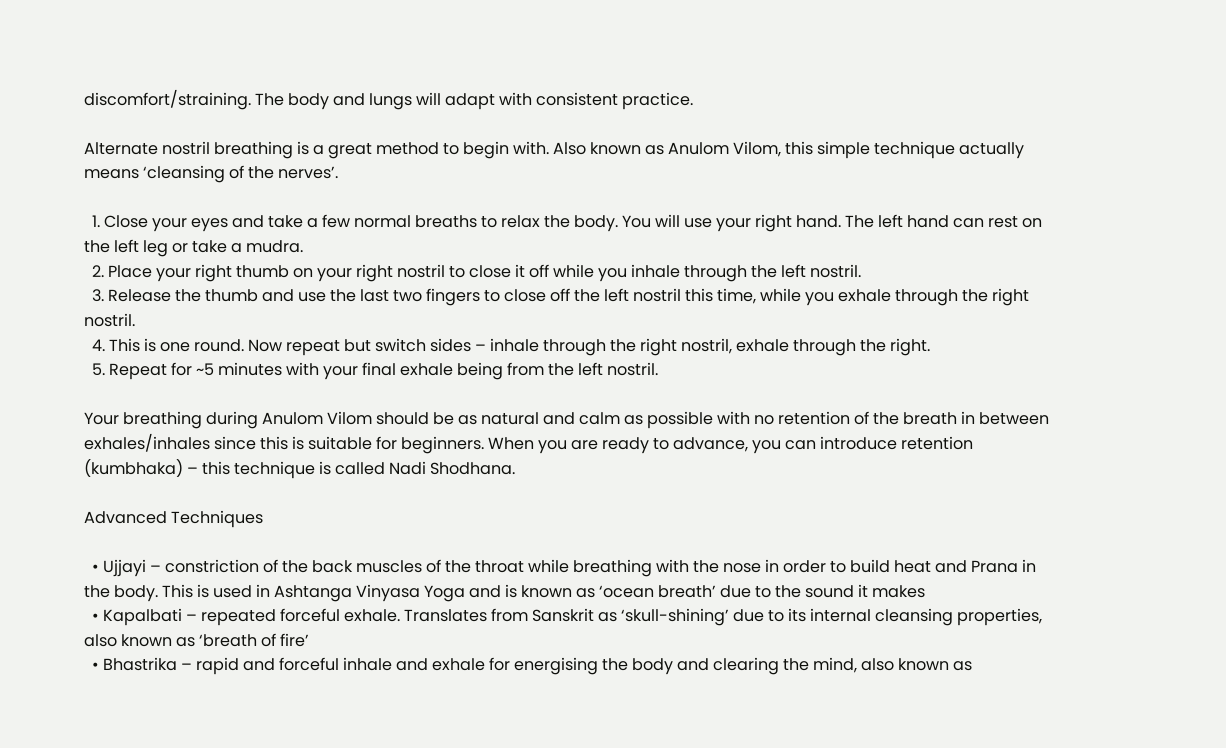discomfort/straining. The body and lungs will adapt with consistent practice.

Alternate nostril breathing is a great method to begin with. Also known as Anulom Vilom, this simple technique actually means ‘cleansing of the nerves’.

  1. Close your eyes and take a few normal breaths to relax the body. You will use your right hand. The left hand can rest on the left leg or take a mudra.
  2. Place your right thumb on your right nostril to close it off while you inhale through the left nostril.
  3. Release the thumb and use the last two fingers to close off the left nostril this time, while you exhale through the right nostril.
  4. This is one round. Now repeat but switch sides – inhale through the right nostril, exhale through the right.
  5. Repeat for ~5 minutes with your final exhale being from the left nostril.

Your breathing during Anulom Vilom should be as natural and calm as possible with no retention of the breath in between exhales/inhales since this is suitable for beginners. When you are ready to advance, you can introduce retention (kumbhaka) – this technique is called Nadi Shodhana.

Advanced Techniques

  • Ujjayi – constriction of the back muscles of the throat while breathing with the nose in order to build heat and Prana in the body. This is used in Ashtanga Vinyasa Yoga and is known as ‘ocean breath’ due to the sound it makes
  • Kapalbati – repeated forceful exhale. Translates from Sanskrit as ‘skull-shining’ due to its internal cleansing properties, also known as ‘breath of fire’
  • Bhastrika – rapid and forceful inhale and exhale for energising the body and clearing the mind, also known as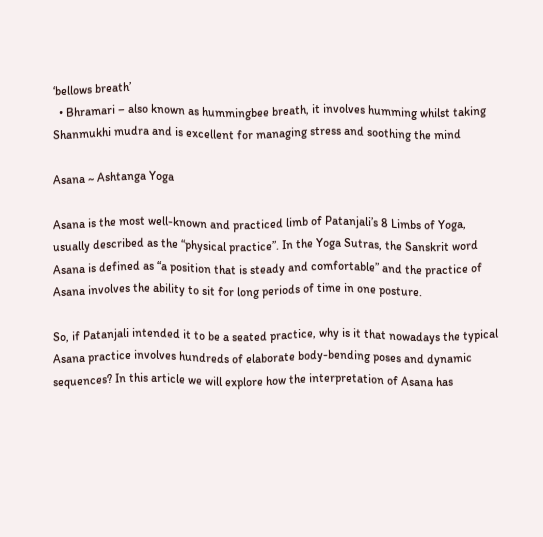‘bellows breath’
  • Bhramari – also known as hummingbee breath, it involves humming whilst taking Shanmukhi mudra and is excellent for managing stress and soothing the mind

Asana ~ Ashtanga Yoga

Asana is the most well-known and practiced limb of Patanjali’s 8 Limbs of Yoga, usually described as the “physical practice”. In the Yoga Sutras, the Sanskrit word Asana is defined as “a position that is steady and comfortable” and the practice of Asana involves the ability to sit for long periods of time in one posture.

So, if Patanjali intended it to be a seated practice, why is it that nowadays the typical Asana practice involves hundreds of elaborate body-bending poses and dynamic sequences? In this article we will explore how the interpretation of Asana has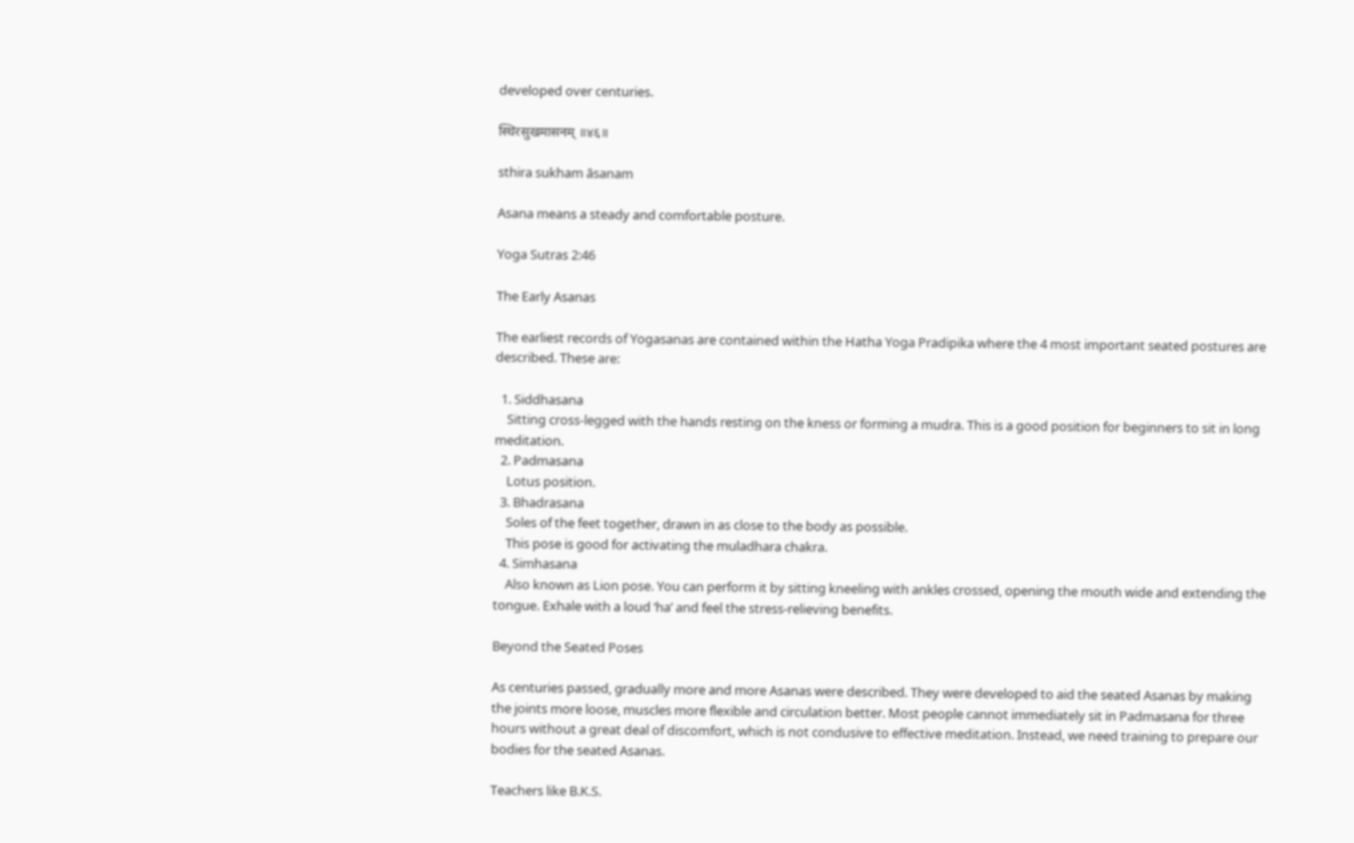developed over centuries.

स्थिरसुखमासनम् ॥४६॥

sthira sukham āsanam

Asana means a steady and comfortable posture.

Yoga Sutras 2:46

The Early Asanas

The earliest records of Yogasanas are contained within the Hatha Yoga Pradipika where the 4 most important seated postures are described. These are:

  1. Siddhasana
    Sitting cross-legged with the hands resting on the kness or forming a mudra. This is a good position for beginners to sit in long meditation.
  2. Padmasana
    Lotus position.
  3. Bhadrasana
    Soles of the feet together, drawn in as close to the body as possible.
    This pose is good for activating the muladhara chakra.
  4. Simhasana
    Also known as Lion pose. You can perform it by sitting kneeling with ankles crossed, opening the mouth wide and extending the tongue. Exhale with a loud ‘ha’ and feel the stress-relieving benefits.

Beyond the Seated Poses

As centuries passed, gradually more and more Asanas were described. They were developed to aid the seated Asanas by making the joints more loose, muscles more flexible and circulation better. Most people cannot immediately sit in Padmasana for three hours without a great deal of discomfort, which is not condusive to effective meditation. Instead, we need training to prepare our bodies for the seated Asanas.

Teachers like B.K.S.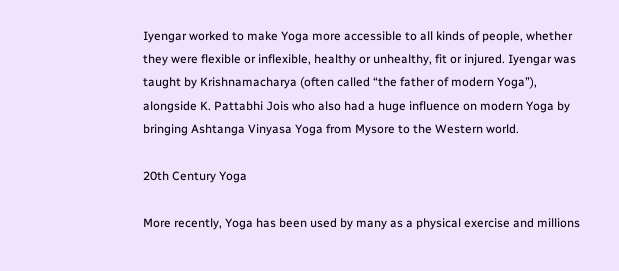Iyengar worked to make Yoga more accessible to all kinds of people, whether they were flexible or inflexible, healthy or unhealthy, fit or injured. Iyengar was taught by Krishnamacharya (often called “the father of modern Yoga”), alongside K. Pattabhi Jois who also had a huge influence on modern Yoga by bringing Ashtanga Vinyasa Yoga from Mysore to the Western world.

20th Century Yoga

More recently, Yoga has been used by many as a physical exercise and millions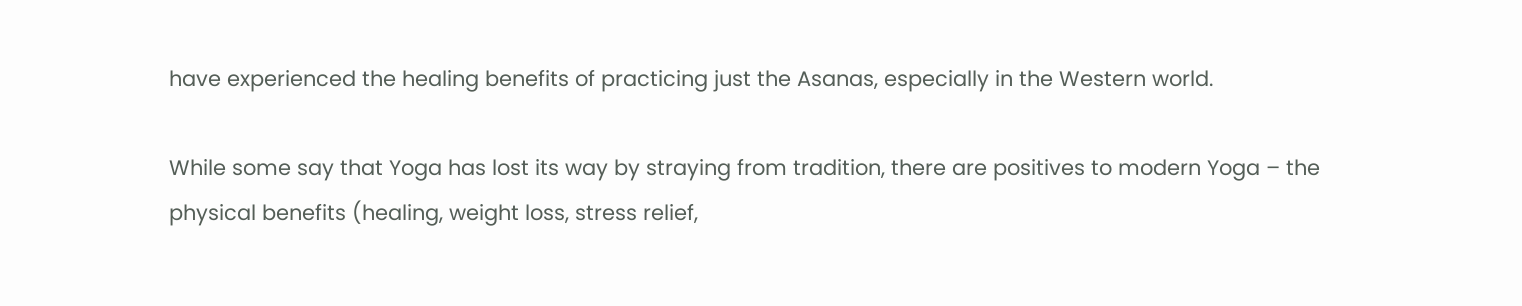have experienced the healing benefits of practicing just the Asanas, especially in the Western world.

While some say that Yoga has lost its way by straying from tradition, there are positives to modern Yoga – the physical benefits (healing, weight loss, stress relief,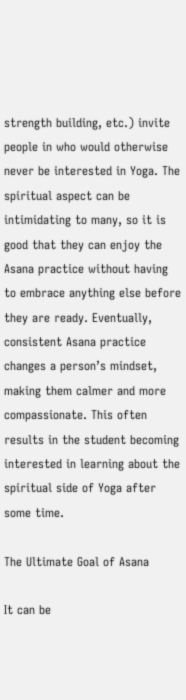strength building, etc.) invite people in who would otherwise never be interested in Yoga. The spiritual aspect can be intimidating to many, so it is good that they can enjoy the Asana practice without having to embrace anything else before they are ready. Eventually, consistent Asana practice changes a person’s mindset, making them calmer and more compassionate. This often results in the student becoming interested in learning about the spiritual side of Yoga after some time.

The Ultimate Goal of Asana

It can be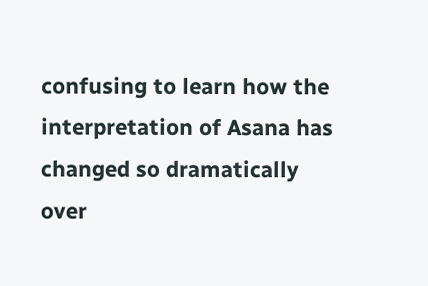confusing to learn how the interpretation of Asana has changed so dramatically over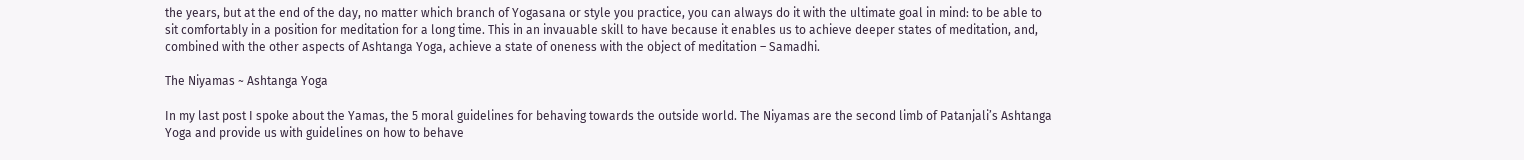the years, but at the end of the day, no matter which branch of Yogasana or style you practice, you can always do it with the ultimate goal in mind: to be able to sit comfortably in a position for meditation for a long time. This in an invauable skill to have because it enables us to achieve deeper states of meditation, and, combined with the other aspects of Ashtanga Yoga, achieve a state of oneness with the object of meditation – Samadhi.

The Niyamas ~ Ashtanga Yoga

In my last post I spoke about the Yamas, the 5 moral guidelines for behaving towards the outside world. The Niyamas are the second limb of Patanjali’s Ashtanga Yoga and provide us with guidelines on how to behave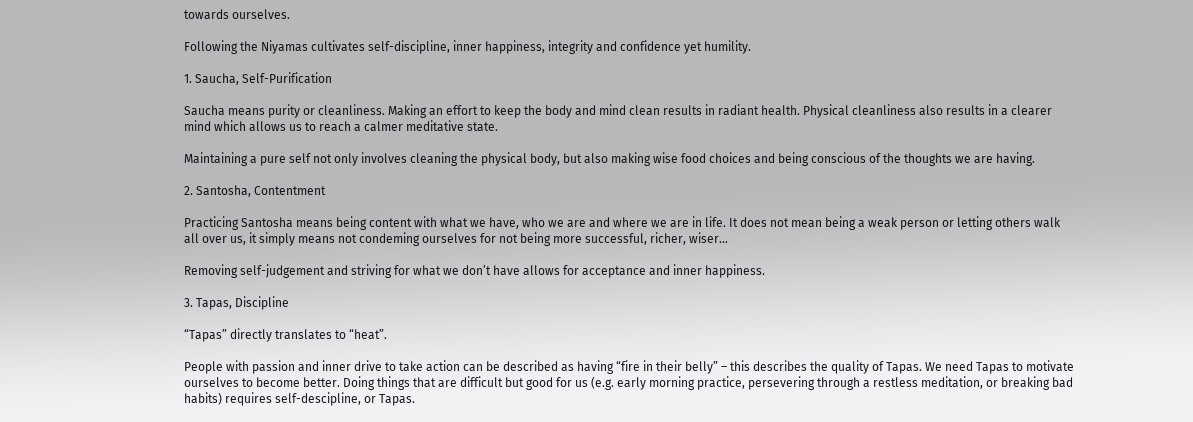towards ourselves.

Following the Niyamas cultivates self-discipline, inner happiness, integrity and confidence yet humility.

1. Saucha, Self-Purification

Saucha means purity or cleanliness. Making an effort to keep the body and mind clean results in radiant health. Physical cleanliness also results in a clearer mind which allows us to reach a calmer meditative state.

Maintaining a pure self not only involves cleaning the physical body, but also making wise food choices and being conscious of the thoughts we are having.

2. Santosha, Contentment

Practicing Santosha means being content with what we have, who we are and where we are in life. It does not mean being a weak person or letting others walk all over us, it simply means not condeming ourselves for not being more successful, richer, wiser…

Removing self-judgement and striving for what we don’t have allows for acceptance and inner happiness.

3. Tapas, Discipline

“Tapas” directly translates to “heat”.

People with passion and inner drive to take action can be described as having “fire in their belly” – this describes the quality of Tapas. We need Tapas to motivate ourselves to become better. Doing things that are difficult but good for us (e.g. early morning practice, persevering through a restless meditation, or breaking bad habits) requires self-descipline, or Tapas.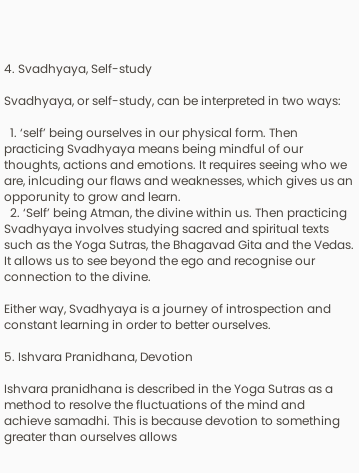4. Svadhyaya, Self-study

Svadhyaya, or self-study, can be interpreted in two ways:

  1. ‘self’ being ourselves in our physical form. Then practicing Svadhyaya means being mindful of our thoughts, actions and emotions. It requires seeing who we are, inlcuding our flaws and weaknesses, which gives us an opporunity to grow and learn.
  2. ‘Self’ being Atman, the divine within us. Then practicing Svadhyaya involves studying sacred and spiritual texts such as the Yoga Sutras, the Bhagavad Gita and the Vedas. It allows us to see beyond the ego and recognise our connection to the divine.

Either way, Svadhyaya is a journey of introspection and constant learning in order to better ourselves.

5. Ishvara Pranidhana, Devotion

Ishvara pranidhana is described in the Yoga Sutras as a method to resolve the fluctuations of the mind and achieve samadhi. This is because devotion to something greater than ourselves allows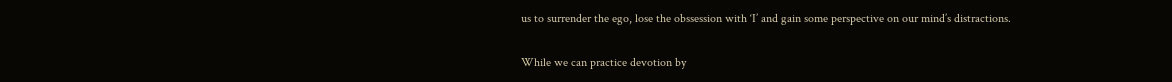us to surrender the ego, lose the obssession with ‘I’ and gain some perspective on our mind’s distractions.

While we can practice devotion by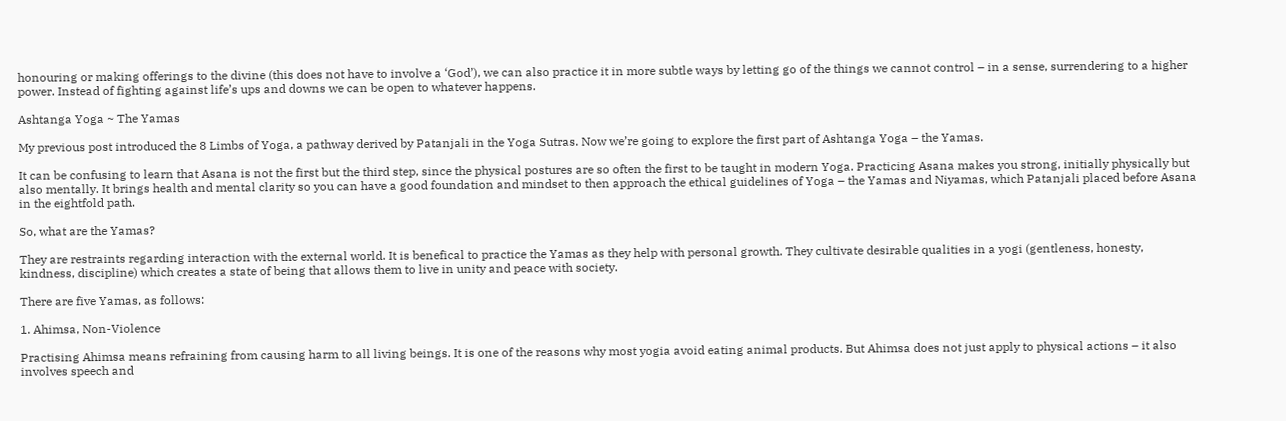honouring or making offerings to the divine (this does not have to involve a ‘God’), we can also practice it in more subtle ways by letting go of the things we cannot control – in a sense, surrendering to a higher power. Instead of fighting against life’s ups and downs we can be open to whatever happens.

Ashtanga Yoga ~ The Yamas

My previous post introduced the 8 Limbs of Yoga, a pathway derived by Patanjali in the Yoga Sutras. Now we’re going to explore the first part of Ashtanga Yoga – the Yamas.

It can be confusing to learn that Asana is not the first but the third step, since the physical postures are so often the first to be taught in modern Yoga. Practicing Asana makes you strong, initially physically but also mentally. It brings health and mental clarity so you can have a good foundation and mindset to then approach the ethical guidelines of Yoga – the Yamas and Niyamas, which Patanjali placed before Asana in the eightfold path.

So, what are the Yamas?

They are restraints regarding interaction with the external world. It is benefical to practice the Yamas as they help with personal growth. They cultivate desirable qualities in a yogi (gentleness, honesty, kindness, discipline) which creates a state of being that allows them to live in unity and peace with society.

There are five Yamas, as follows:

1. Ahimsa, Non-Violence

Practising Ahimsa means refraining from causing harm to all living beings. It is one of the reasons why most yogia avoid eating animal products. But Ahimsa does not just apply to physical actions – it also involves speech and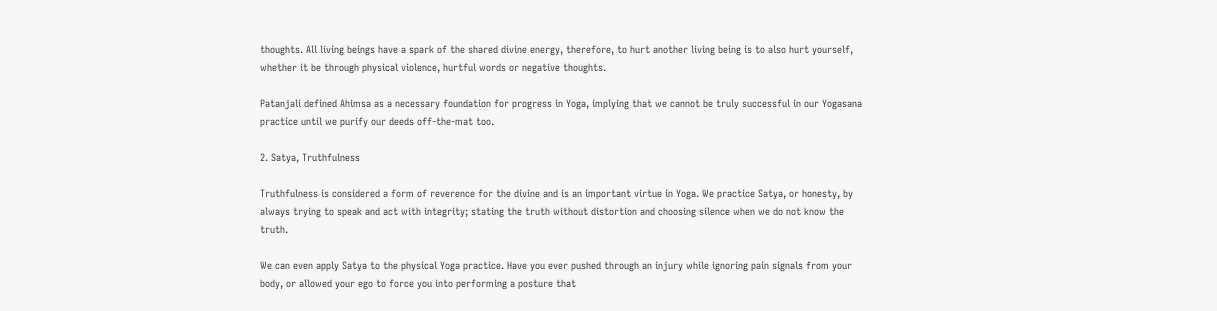thoughts. All living beings have a spark of the shared divine energy, therefore, to hurt another living being is to also hurt yourself, whether it be through physical violence, hurtful words or negative thoughts.

Patanjali defined Ahimsa as a necessary foundation for progress in Yoga, implying that we cannot be truly successful in our Yogasana practice until we purify our deeds off-the-mat too.

2. Satya, Truthfulness

Truthfulness is considered a form of reverence for the divine and is an important virtue in Yoga. We practice Satya, or honesty, by always trying to speak and act with integrity; stating the truth without distortion and choosing silence when we do not know the truth.

We can even apply Satya to the physical Yoga practice. Have you ever pushed through an injury while ignoring pain signals from your body, or allowed your ego to force you into performing a posture that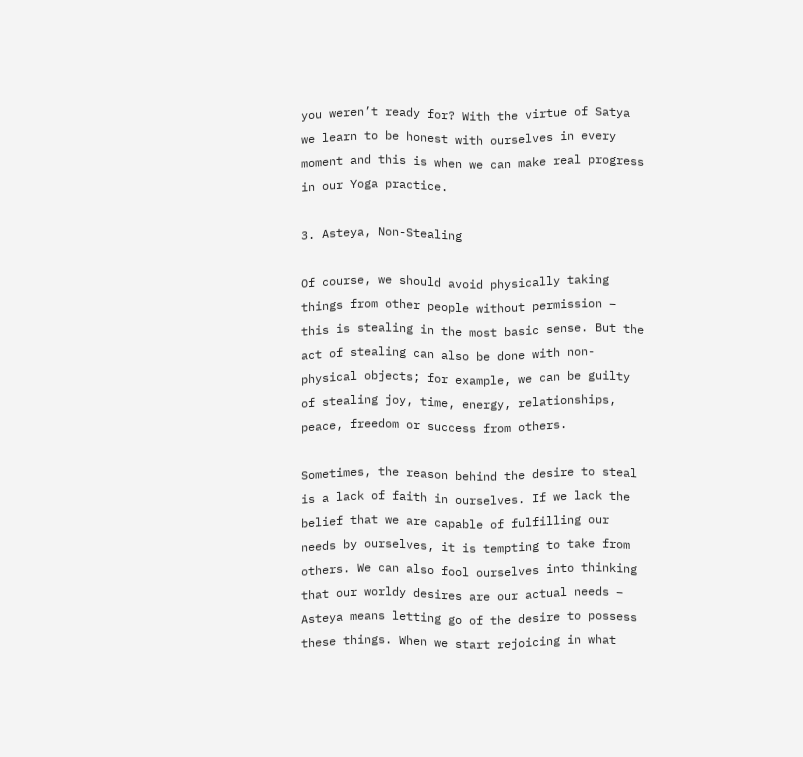you weren’t ready for? With the virtue of Satya we learn to be honest with ourselves in every moment and this is when we can make real progress in our Yoga practice.

3. Asteya, Non-Stealing

Of course, we should avoid physically taking things from other people without permission – this is stealing in the most basic sense. But the act of stealing can also be done with non-physical objects; for example, we can be guilty of stealing joy, time, energy, relationships, peace, freedom or success from others.

Sometimes, the reason behind the desire to steal is a lack of faith in ourselves. If we lack the belief that we are capable of fulfilling our needs by ourselves, it is tempting to take from others. We can also fool ourselves into thinking that our worldy desires are our actual needs – Asteya means letting go of the desire to possess these things. When we start rejoicing in what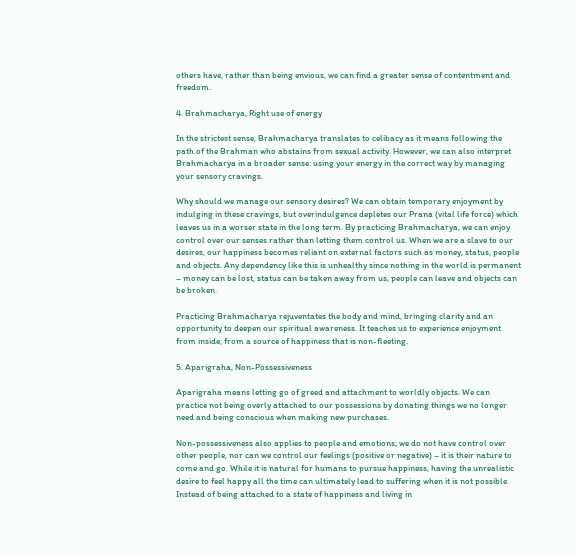others have, rather than being envious, we can find a greater sense of contentment and freedom.

4. Brahmacharya, Right use of energy

In the strictest sense, Brahmacharya translates to celibacy as it means following the path of the Brahman who abstains from sexual activity. However, we can also interpret Brahmacharya in a broader sense: using your energy in the correct way by managing your sensory cravings.

Why should we manage our sensory desires? We can obtain temporary enjoyment by indulging in these cravings, but overindulgence depletes our Prana (vital life force) which leaves us in a worser state in the long term. By practicing Brahmacharya, we can enjoy control over our senses rather than letting them control us. When we are a slave to our desires, our happiness becomes reliant on external factors such as money, status, people and objects. Any dependency like this is unhealthy since nothing in the world is permanent – money can be lost, status can be taken away from us, people can leave and objects can be broken.

Practicing Brahmacharya rejuventates the body and mind, bringing clarity and an opportunity to deepen our spiritual awareness. It teaches us to experience enjoyment from inside, from a source of happiness that is non-fleeting.

5. Aparigraha, Non-Possessiveness

Aparigraha means letting go of greed and attachment to worldly objects. We can practice not being overly attached to our possessions by donating things we no longer need and being conscious when making new purchases.

Non-possessiveness also applies to people and emotions; we do not have control over other people, nor can we control our feelings (positive or negative) – it is their nature to come and go. While it is natural for humans to pursue happiness, having the unrealistic desire to feel happy all the time can ultimately lead to suffering when it is not possible. Instead of being attached to a state of happiness and living in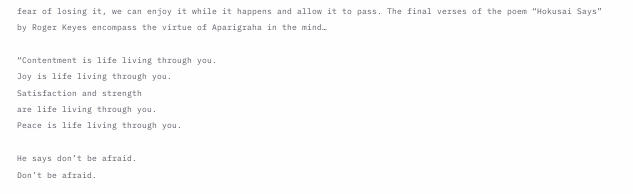fear of losing it, we can enjoy it while it happens and allow it to pass. The final verses of the poem “Hokusai Says” by Roger Keyes encompass the virtue of Aparigraha in the mind…

“Contentment is life living through you.
Joy is life living through you.
Satisfaction and strength
are life living through you.
Peace is life living through you.

He says don’t be afraid.
Don’t be afraid.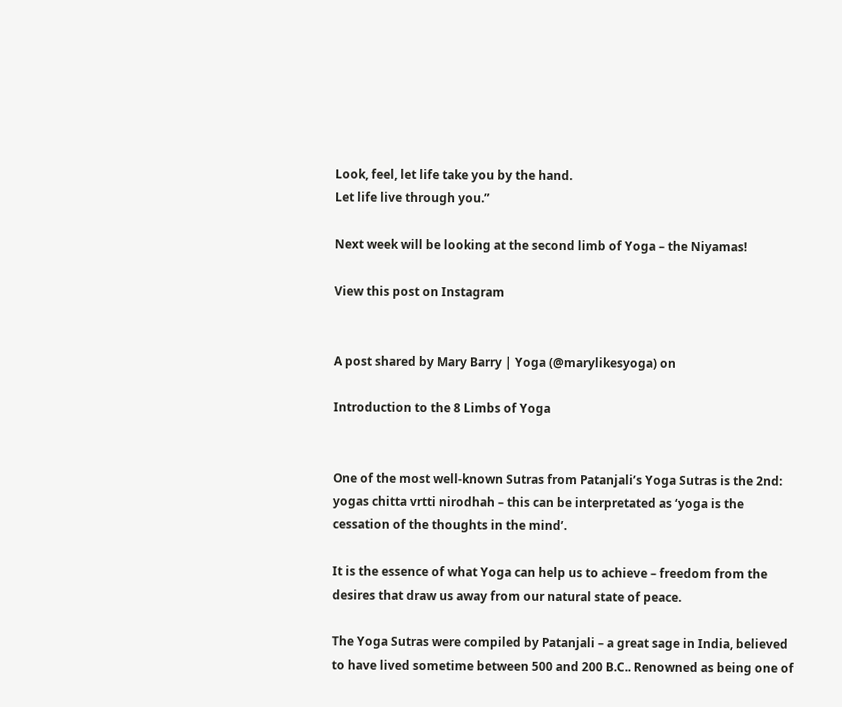Look, feel, let life take you by the hand.
Let life live through you.”

Next week will be looking at the second limb of Yoga – the Niyamas!

View this post on Instagram


A post shared by Mary Barry | Yoga (@marylikesyoga) on

Introduction to the 8 Limbs of Yoga


One of the most well-known Sutras from Patanjali’s Yoga Sutras is the 2nd: yogas chitta vrtti nirodhah – this can be interpretated as ‘yoga is the cessation of the thoughts in the mind’.

It is the essence of what Yoga can help us to achieve – freedom from the desires that draw us away from our natural state of peace.

The Yoga Sutras were compiled by Patanjali – a great sage in India, believed to have lived sometime between 500 and 200 B.C.. Renowned as being one of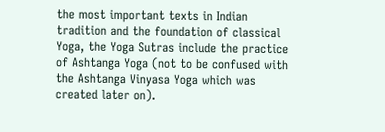the most important texts in Indian tradition and the foundation of classical Yoga, the Yoga Sutras include the practice of Ashtanga Yoga (not to be confused with the Ashtanga Vinyasa Yoga which was created later on).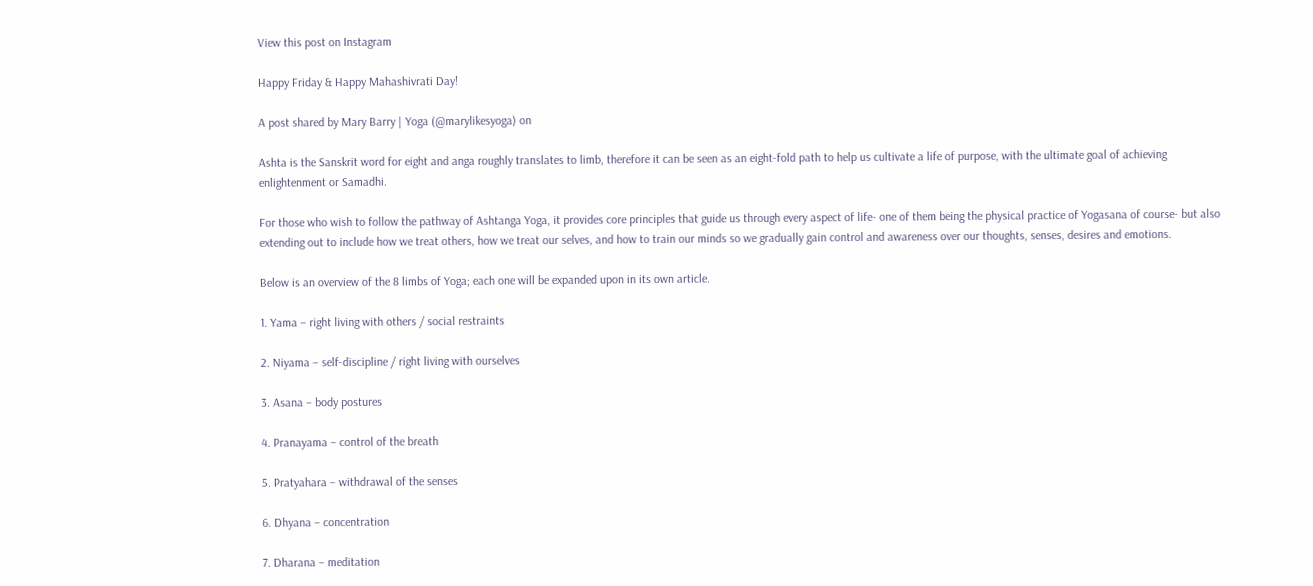View this post on Instagram

Happy Friday & Happy Mahashivrati Day!

A post shared by Mary Barry | Yoga (@marylikesyoga) on

Ashta is the Sanskrit word for eight and anga roughly translates to limb, therefore it can be seen as an eight-fold path to help us cultivate a life of purpose, with the ultimate goal of achieving enlightenment or Samadhi.

For those who wish to follow the pathway of Ashtanga Yoga, it provides core principles that guide us through every aspect of life- one of them being the physical practice of Yogasana of course- but also extending out to include how we treat others, how we treat our selves, and how to train our minds so we gradually gain control and awareness over our thoughts, senses, desires and emotions.

Below is an overview of the 8 limbs of Yoga; each one will be expanded upon in its own article.

1. Yama – right living with others / social restraints

2. Niyama – self-discipline / right living with ourselves

3. Asana – body postures

4. Pranayama – control of the breath

5. Pratyahara – withdrawal of the senses

6. Dhyana – concentration

7. Dharana – meditation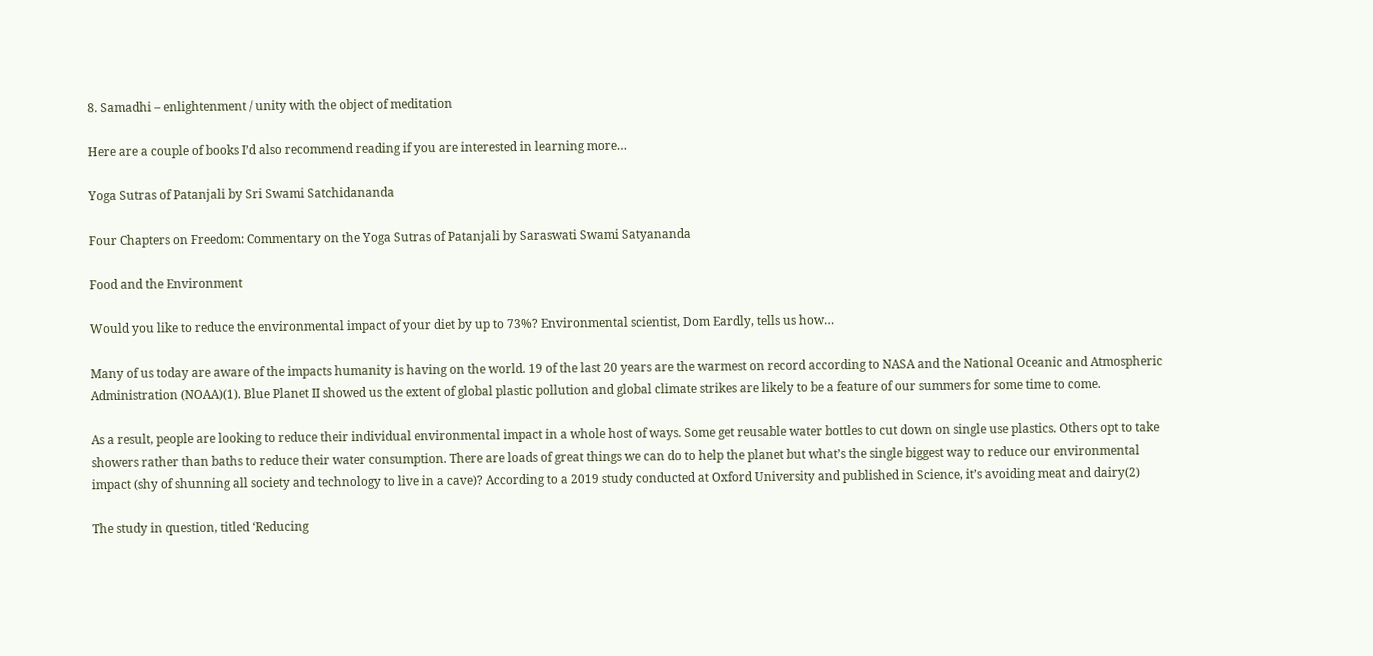8. Samadhi – enlightenment / unity with the object of meditation

Here are a couple of books I’d also recommend reading if you are interested in learning more…

Yoga Sutras of Patanjali by Sri Swami Satchidananda

Four Chapters on Freedom: Commentary on the Yoga Sutras of Patanjali by Saraswati Swami Satyananda

Food and the Environment

Would you like to reduce the environmental impact of your diet by up to 73%? Environmental scientist, Dom Eardly, tells us how…

Many of us today are aware of the impacts humanity is having on the world. 19 of the last 20 years are the warmest on record according to NASA and the National Oceanic and Atmospheric Administration (NOAA)(1). Blue Planet II showed us the extent of global plastic pollution and global climate strikes are likely to be a feature of our summers for some time to come.

As a result, people are looking to reduce their individual environmental impact in a whole host of ways. Some get reusable water bottles to cut down on single use plastics. Others opt to take showers rather than baths to reduce their water consumption. There are loads of great things we can do to help the planet but what’s the single biggest way to reduce our environmental impact (shy of shunning all society and technology to live in a cave)? According to a 2019 study conducted at Oxford University and published in Science, it’s avoiding meat and dairy(2)

The study in question, titled ‘Reducing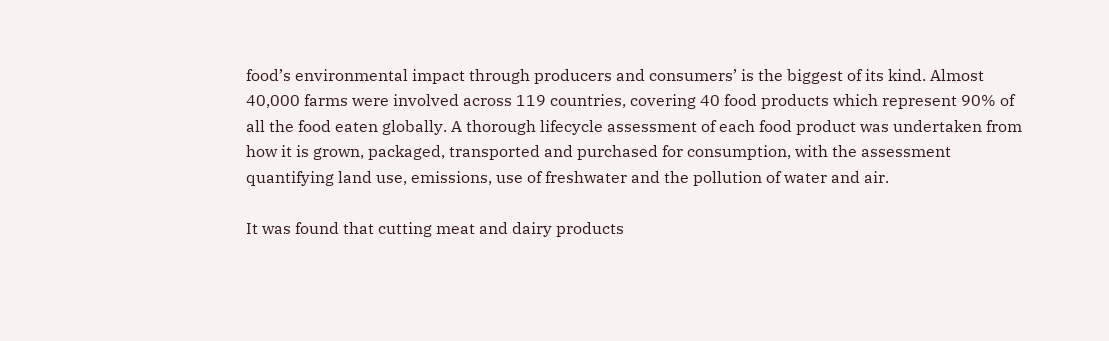food’s environmental impact through producers and consumers’ is the biggest of its kind. Almost 40,000 farms were involved across 119 countries, covering 40 food products which represent 90% of all the food eaten globally. A thorough lifecycle assessment of each food product was undertaken from how it is grown, packaged, transported and purchased for consumption, with the assessment quantifying land use, emissions, use of freshwater and the pollution of water and air.

It was found that cutting meat and dairy products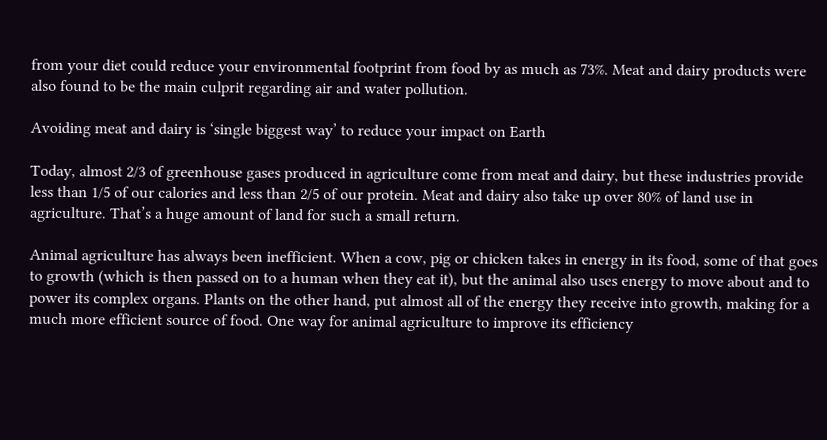from your diet could reduce your environmental footprint from food by as much as 73%. Meat and dairy products were also found to be the main culprit regarding air and water pollution.

Avoiding meat and dairy is ‘single biggest way’ to reduce your impact on Earth

Today, almost 2/3 of greenhouse gases produced in agriculture come from meat and dairy, but these industries provide less than 1/5 of our calories and less than 2/5 of our protein. Meat and dairy also take up over 80% of land use in agriculture. That’s a huge amount of land for such a small return.

Animal agriculture has always been inefficient. When a cow, pig or chicken takes in energy in its food, some of that goes to growth (which is then passed on to a human when they eat it), but the animal also uses energy to move about and to power its complex organs. Plants on the other hand, put almost all of the energy they receive into growth, making for a much more efficient source of food. One way for animal agriculture to improve its efficiency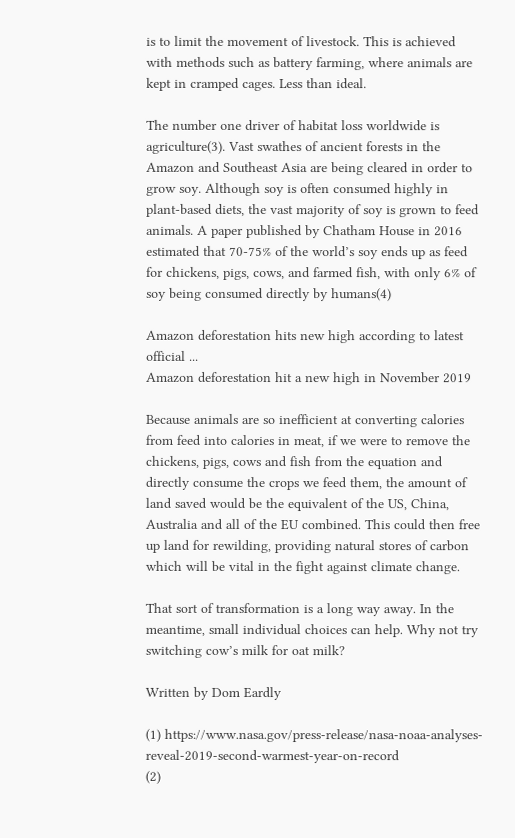is to limit the movement of livestock. This is achieved with methods such as battery farming, where animals are kept in cramped cages. Less than ideal.

The number one driver of habitat loss worldwide is agriculture(3). Vast swathes of ancient forests in the Amazon and Southeast Asia are being cleared in order to grow soy. Although soy is often consumed highly in plant-based diets, the vast majority of soy is grown to feed animals. A paper published by Chatham House in 2016 estimated that 70-75% of the world’s soy ends up as feed for chickens, pigs, cows, and farmed fish, with only 6% of soy being consumed directly by humans(4)

Amazon deforestation hits new high according to latest official ...
Amazon deforestation hit a new high in November 2019

Because animals are so inefficient at converting calories from feed into calories in meat, if we were to remove the chickens, pigs, cows and fish from the equation and directly consume the crops we feed them, the amount of land saved would be the equivalent of the US, China, Australia and all of the EU combined. This could then free up land for rewilding, providing natural stores of carbon which will be vital in the fight against climate change.

That sort of transformation is a long way away. In the meantime, small individual choices can help. Why not try switching cow’s milk for oat milk?

Written by Dom Eardly

(1) https://www.nasa.gov/press-release/nasa-noaa-analyses-reveal-2019-second-warmest-year-on-record
(2)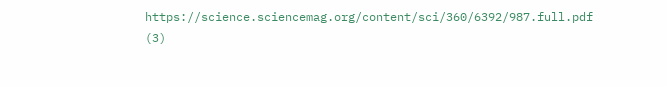https://science.sciencemag.org/content/sci/360/6392/987.full.pdf
(3)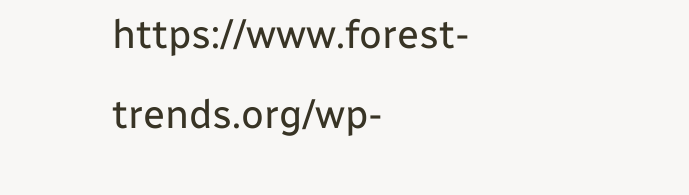https://www.forest-trends.org/wp-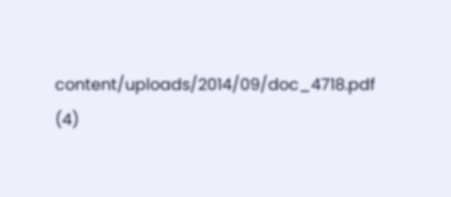content/uploads/2014/09/doc_4718.pdf
(4)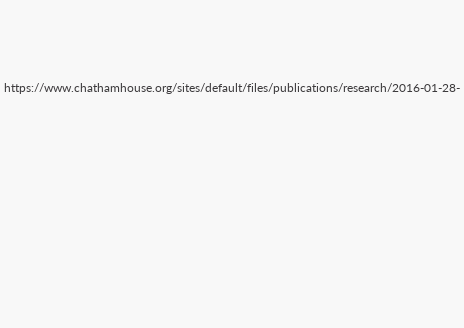https://www.chathamhouse.org/sites/default/files/publications/research/2016-01-28-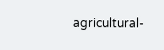agricultural-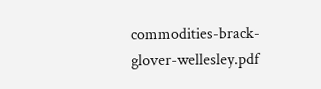commodities-brack-glover-wellesley.pdf